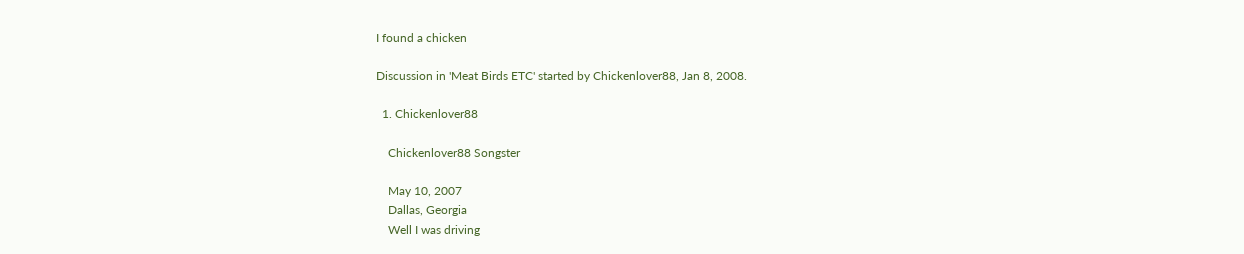I found a chicken

Discussion in 'Meat Birds ETC' started by Chickenlover88, Jan 8, 2008.

  1. Chickenlover88

    Chickenlover88 Songster

    May 10, 2007
    Dallas, Georgia
    Well I was driving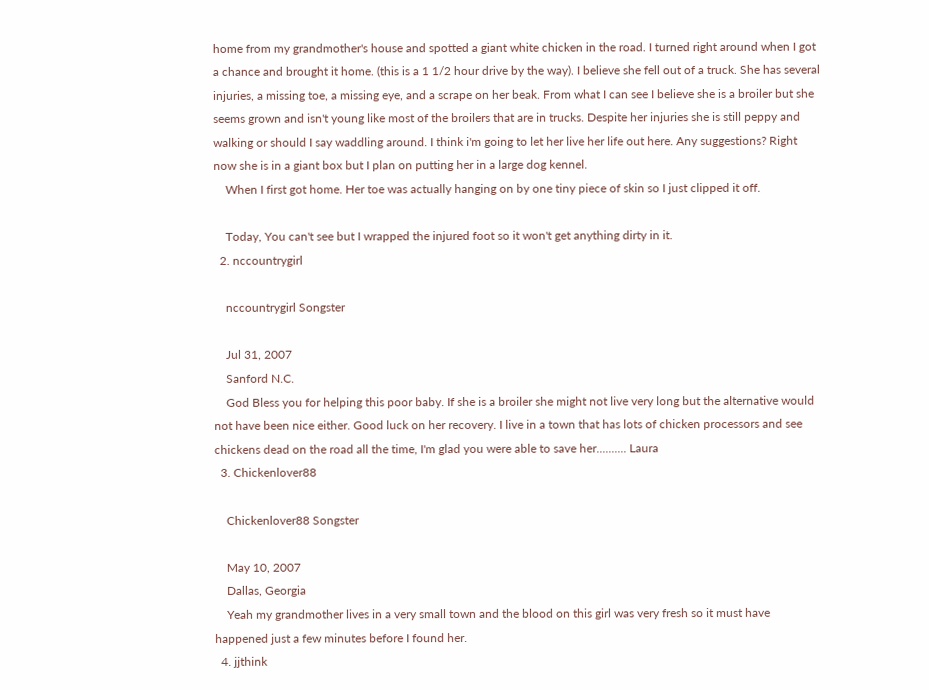home from my grandmother's house and spotted a giant white chicken in the road. I turned right around when I got a chance and brought it home. (this is a 1 1/2 hour drive by the way). I believe she fell out of a truck. She has several injuries, a missing toe, a missing eye, and a scrape on her beak. From what I can see I believe she is a broiler but she seems grown and isn't young like most of the broilers that are in trucks. Despite her injuries she is still peppy and walking or should I say waddling around. I think i'm going to let her live her life out here. Any suggestions? Right now she is in a giant box but I plan on putting her in a large dog kennel.
    When I first got home. Her toe was actually hanging on by one tiny piece of skin so I just clipped it off.

    Today, You can't see but I wrapped the injured foot so it won't get anything dirty in it.
  2. nccountrygirl

    nccountrygirl Songster

    Jul 31, 2007
    Sanford N.C.
    God Bless you for helping this poor baby. If she is a broiler she might not live very long but the alternative would not have been nice either. Good luck on her recovery. I live in a town that has lots of chicken processors and see chickens dead on the road all the time, I'm glad you were able to save her.......... Laura
  3. Chickenlover88

    Chickenlover88 Songster

    May 10, 2007
    Dallas, Georgia
    Yeah my grandmother lives in a very small town and the blood on this girl was very fresh so it must have happened just a few minutes before I found her.
  4. jjthink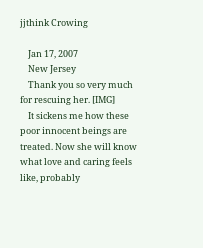jjthink Crowing

    Jan 17, 2007
    New Jersey
    Thank you so very much for rescuing her. [IMG]
    It sickens me how these poor innocent beings are treated. Now she will know what love and caring feels like, probably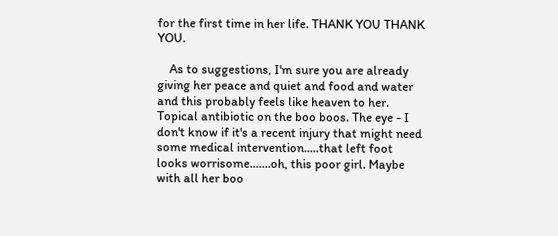for the first time in her life. THANK YOU THANK YOU.

    As to suggestions, I'm sure you are already giving her peace and quiet and food and water and this probably feels like heaven to her. Topical antibiotic on the boo boos. The eye - I don't know if it's a recent injury that might need some medical intervention.....that left foot looks worrisome.......oh, this poor girl. Maybe with all her boo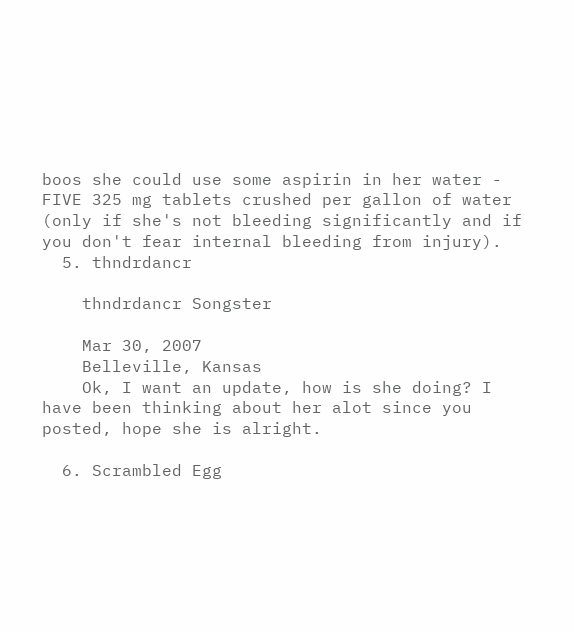boos she could use some aspirin in her water - FIVE 325 mg tablets crushed per gallon of water (only if she's not bleeding significantly and if you don't fear internal bleeding from injury).
  5. thndrdancr

    thndrdancr Songster

    Mar 30, 2007
    Belleville, Kansas
    Ok, I want an update, how is she doing? I have been thinking about her alot since you posted, hope she is alright.

  6. Scrambled Egg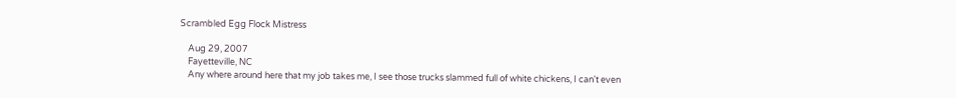Scrambled Egg Flock Mistress

    Aug 29, 2007
    Fayetteville, NC
    Any where around here that my job takes me, I see those trucks slammed full of white chickens, I can't even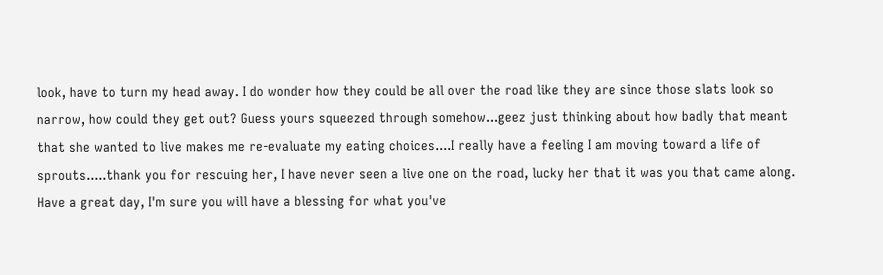look, have to turn my head away. I do wonder how they could be all over the road like they are since those slats look so narrow, how could they get out? Guess yours squeezed through somehow...geez just thinking about how badly that meant that she wanted to live makes me re-evaluate my eating choices....I really have a feeling I am moving toward a life of sprouts.....thank you for rescuing her, I have never seen a live one on the road, lucky her that it was you that came along. Have a great day, I'm sure you will have a blessing for what you've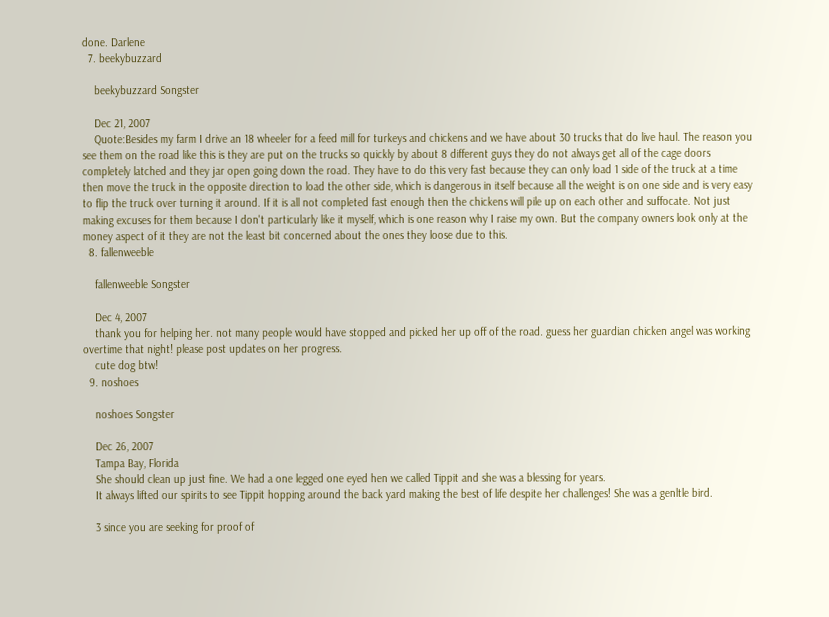done. Darlene
  7. beekybuzzard

    beekybuzzard Songster

    Dec 21, 2007
    Quote:Besides my farm I drive an 18 wheeler for a feed mill for turkeys and chickens and we have about 30 trucks that do live haul. The reason you see them on the road like this is they are put on the trucks so quickly by about 8 different guys they do not always get all of the cage doors completely latched and they jar open going down the road. They have to do this very fast because they can only load 1 side of the truck at a time then move the truck in the opposite direction to load the other side, which is dangerous in itself because all the weight is on one side and is very easy to flip the truck over turning it around. If it is all not completed fast enough then the chickens will pile up on each other and suffocate. Not just making excuses for them because I don't particularly like it myself, which is one reason why I raise my own. But the company owners look only at the money aspect of it they are not the least bit concerned about the ones they loose due to this.
  8. fallenweeble

    fallenweeble Songster

    Dec 4, 2007
    thank you for helping her. not many people would have stopped and picked her up off of the road. guess her guardian chicken angel was working overtime that night! please post updates on her progress.
    cute dog btw!
  9. noshoes

    noshoes Songster

    Dec 26, 2007
    Tampa Bay, Florida
    She should clean up just fine. We had a one legged one eyed hen we called Tippit and she was a blessing for years.
    It always lifted our spirits to see Tippit hopping around the back yard making the best of life despite her challenges! She was a genltle bird.

    3 since you are seeking for proof of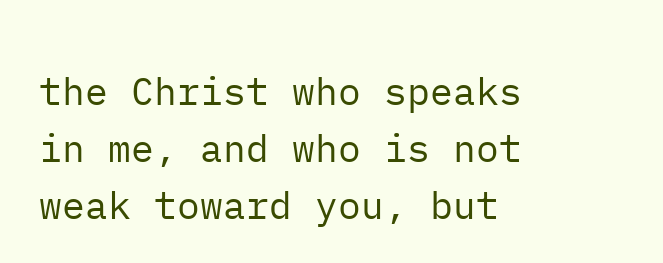the Christ who speaks in me, and who is not weak toward you, but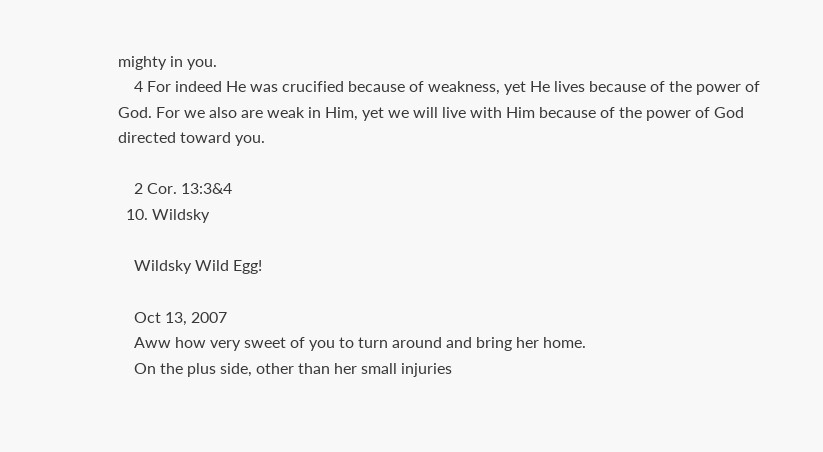mighty in you.
    4 For indeed He was crucified because of weakness, yet He lives because of the power of God. For we also are weak in Him, yet we will live with Him because of the power of God directed toward you.

    2 Cor. 13:3&4
  10. Wildsky

    Wildsky Wild Egg!

    Oct 13, 2007
    Aww how very sweet of you to turn around and bring her home.
    On the plus side, other than her small injuries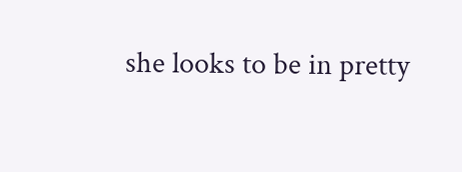she looks to be in pretty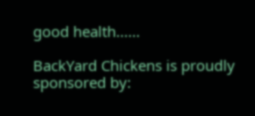good health......

BackYard Chickens is proudly sponsored by: